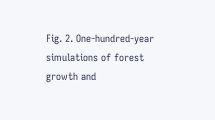Fig. 2. One-hundred-year simulations of forest growth and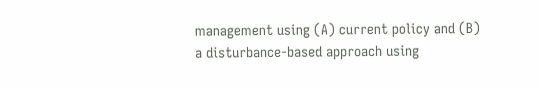management using (A) current policy and (B) a disturbance-based approach using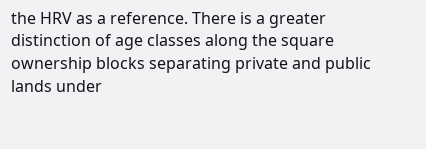the HRV as a reference. There is a greater distinction of age classes along the square ownership blocks separating private and public lands under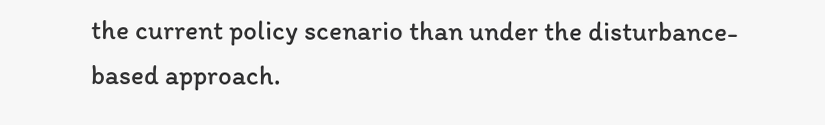the current policy scenario than under the disturbance-based approach.